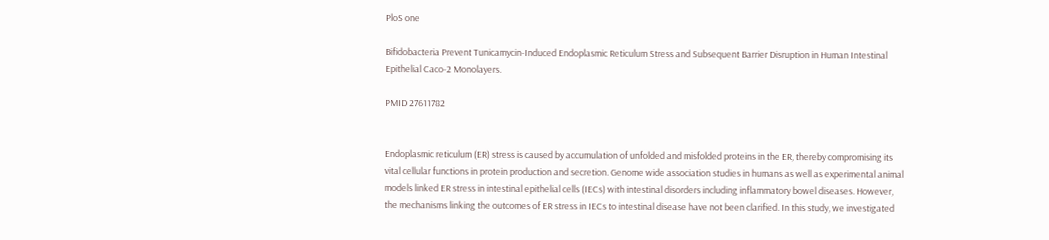PloS one

Bifidobacteria Prevent Tunicamycin-Induced Endoplasmic Reticulum Stress and Subsequent Barrier Disruption in Human Intestinal Epithelial Caco-2 Monolayers.

PMID 27611782


Endoplasmic reticulum (ER) stress is caused by accumulation of unfolded and misfolded proteins in the ER, thereby compromising its vital cellular functions in protein production and secretion. Genome wide association studies in humans as well as experimental animal models linked ER stress in intestinal epithelial cells (IECs) with intestinal disorders including inflammatory bowel diseases. However, the mechanisms linking the outcomes of ER stress in IECs to intestinal disease have not been clarified. In this study, we investigated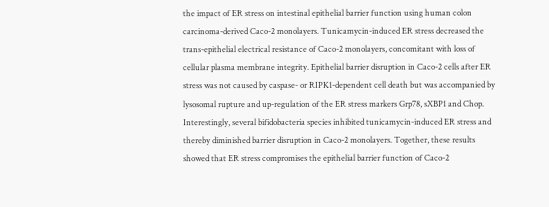the impact of ER stress on intestinal epithelial barrier function using human colon carcinoma-derived Caco-2 monolayers. Tunicamycin-induced ER stress decreased the trans-epithelial electrical resistance of Caco-2 monolayers, concomitant with loss of cellular plasma membrane integrity. Epithelial barrier disruption in Caco-2 cells after ER stress was not caused by caspase- or RIPK1-dependent cell death but was accompanied by lysosomal rupture and up-regulation of the ER stress markers Grp78, sXBP1 and Chop. Interestingly, several bifidobacteria species inhibited tunicamycin-induced ER stress and thereby diminished barrier disruption in Caco-2 monolayers. Together, these results showed that ER stress compromises the epithelial barrier function of Caco-2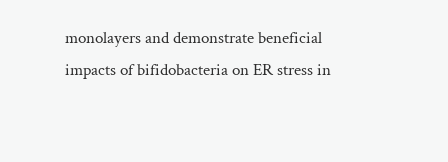monolayers and demonstrate beneficial impacts of bifidobacteria on ER stress in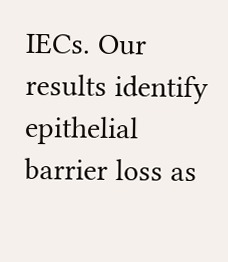IECs. Our results identify epithelial barrier loss as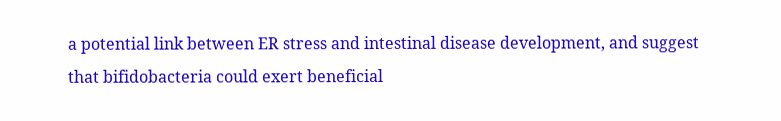a potential link between ER stress and intestinal disease development, and suggest that bifidobacteria could exert beneficial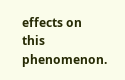effects on this phenomenon.